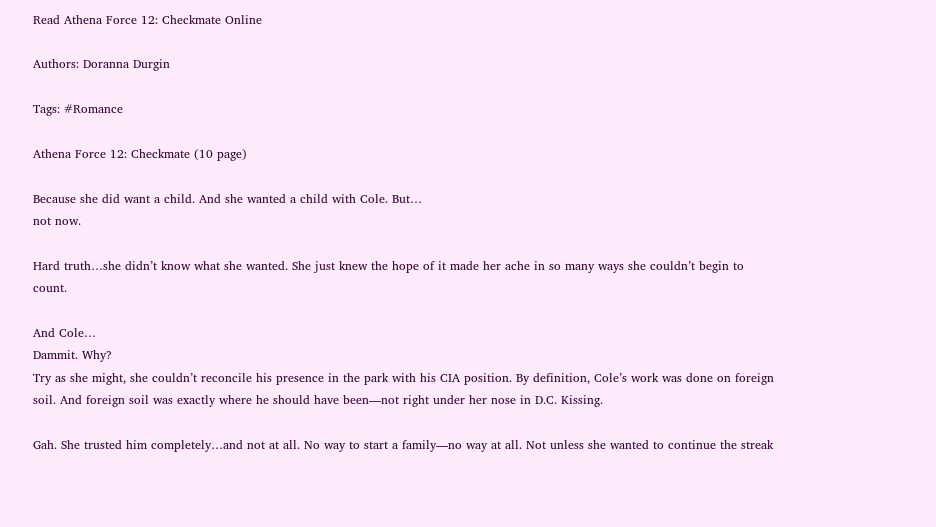Read Athena Force 12: Checkmate Online

Authors: Doranna Durgin

Tags: #Romance

Athena Force 12: Checkmate (10 page)

Because she did want a child. And she wanted a child with Cole. But…
not now.

Hard truth…she didn’t know what she wanted. She just knew the hope of it made her ache in so many ways she couldn’t begin to count.

And Cole…
Dammit. Why?
Try as she might, she couldn’t reconcile his presence in the park with his CIA position. By definition, Cole’s work was done on foreign soil. And foreign soil was exactly where he should have been—not right under her nose in D.C. Kissing.

Gah. She trusted him completely…and not at all. No way to start a family—no way at all. Not unless she wanted to continue the streak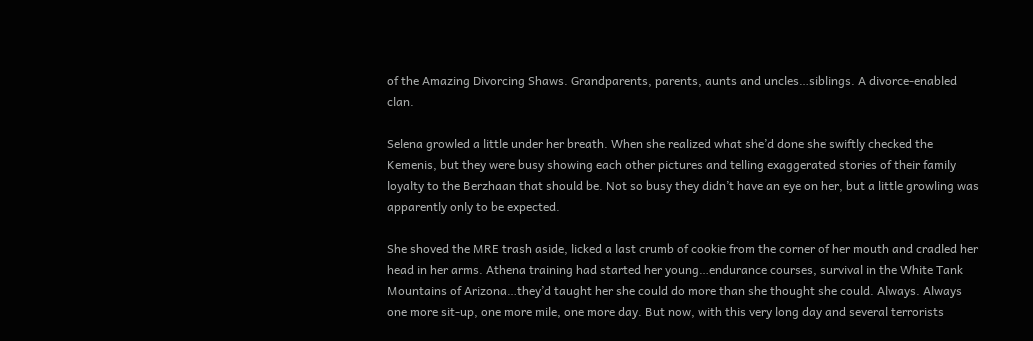of the Amazing Divorcing Shaws. Grandparents, parents, aunts and uncles…siblings. A divorce-enabled clan.

Selena growled a little under her breath. When she realized what she’d done she swiftly checked the Kemenis, but they were busy showing each other pictures and telling exaggerated stories of their family loyalty to the Berzhaan that should be. Not so busy they didn’t have an eye on her, but a little growling was apparently only to be expected.

She shoved the MRE trash aside, licked a last crumb of cookie from the corner of her mouth and cradled her head in her arms. Athena training had started her young…endurance courses, survival in the White Tank Mountains of Arizona…they’d taught her she could do more than she thought she could. Always. Always one more sit-up, one more mile, one more day. But now, with this very long day and several terrorists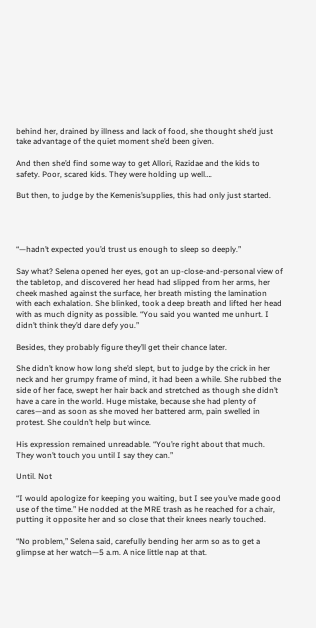behind her, drained by illness and lack of food, she thought she’d just take advantage of the quiet moment she’d been given.

And then she’d find some way to get Allori, Razidae and the kids to safety. Poor, scared kids. They were holding up well….

But then, to judge by the Kemenis’supplies, this had only just started.




“—hadn’t expected you’d trust us enough to sleep so deeply.”

Say what? Selena opened her eyes, got an up-close-and-personal view of the tabletop, and discovered her head had slipped from her arms, her cheek mashed against the surface, her breath misting the lamination with each exhalation. She blinked, took a deep breath and lifted her head with as much dignity as possible. “You said you wanted me unhurt. I didn’t think they’d dare defy you.”

Besides, they probably figure they’ll get their chance later.

She didn’t know how long she’d slept, but to judge by the crick in her neck and her grumpy frame of mind, it had been a while. She rubbed the side of her face, swept her hair back and stretched as though she didn’t have a care in the world. Huge mistake, because she had plenty of cares—and as soon as she moved her battered arm, pain swelled in protest. She couldn’t help but wince.

His expression remained unreadable. “You’re right about that much. They won’t touch you until I say they can.”

Until. Not

“I would apologize for keeping you waiting, but I see you’ve made good use of the time.” He nodded at the MRE trash as he reached for a chair, putting it opposite her and so close that their knees nearly touched.

“No problem,” Selena said, carefully bending her arm so as to get a glimpse at her watch—5 a.m. A nice little nap at that.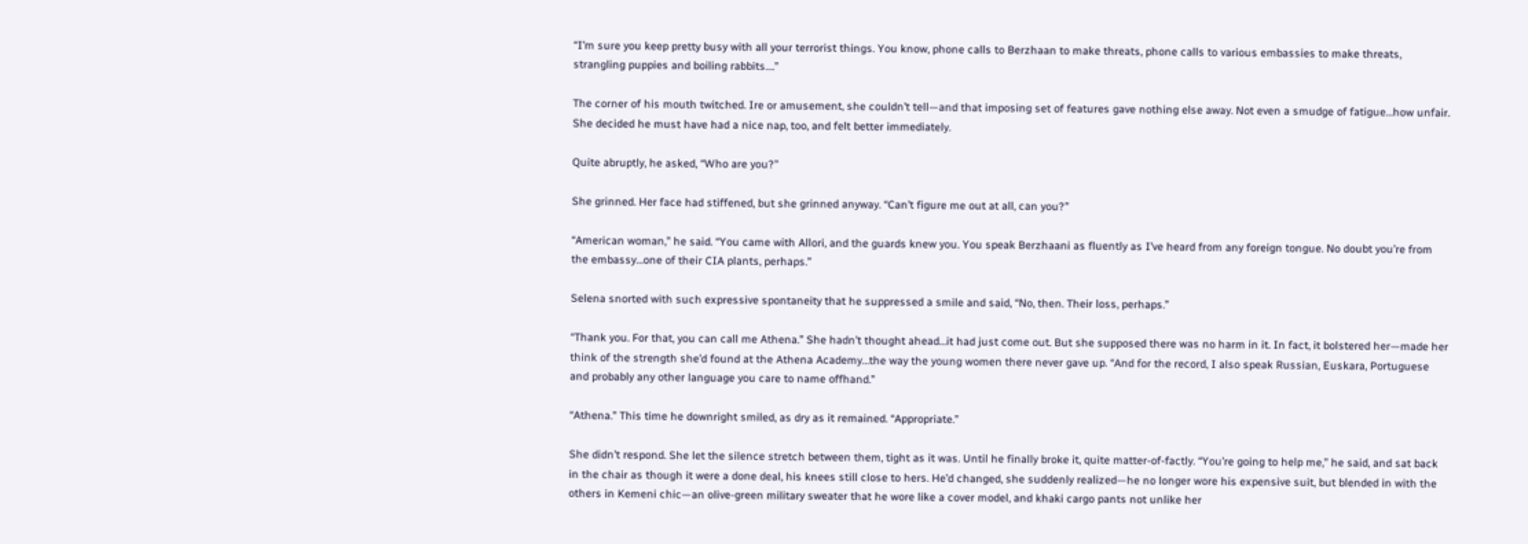“I’m sure you keep pretty busy with all your terrorist things. You know, phone calls to Berzhaan to make threats, phone calls to various embassies to make threats, strangling puppies and boiling rabbits….”

The corner of his mouth twitched. Ire or amusement, she couldn’t tell—and that imposing set of features gave nothing else away. Not even a smudge of fatigue…how unfair. She decided he must have had a nice nap, too, and felt better immediately.

Quite abruptly, he asked, “Who are you?”

She grinned. Her face had stiffened, but she grinned anyway. “Can’t figure me out at all, can you?”

“American woman,” he said. “You came with Allori, and the guards knew you. You speak Berzhaani as fluently as I’ve heard from any foreign tongue. No doubt you’re from the embassy…one of their CIA plants, perhaps.”

Selena snorted with such expressive spontaneity that he suppressed a smile and said, “No, then. Their loss, perhaps.”

“Thank you. For that, you can call me Athena.” She hadn’t thought ahead…it had just come out. But she supposed there was no harm in it. In fact, it bolstered her—made her think of the strength she’d found at the Athena Academy…the way the young women there never gave up. “And for the record, I also speak Russian, Euskara, Portuguese and probably any other language you care to name offhand.”

“Athena.” This time he downright smiled, as dry as it remained. “Appropriate.”

She didn’t respond. She let the silence stretch between them, tight as it was. Until he finally broke it, quite matter-of-factly. “You’re going to help me,” he said, and sat back in the chair as though it were a done deal, his knees still close to hers. He’d changed, she suddenly realized—he no longer wore his expensive suit, but blended in with the others in Kemeni chic—an olive-green military sweater that he wore like a cover model, and khaki cargo pants not unlike her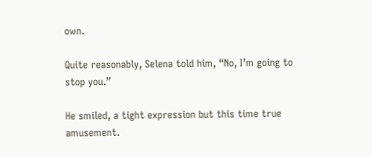own.

Quite reasonably, Selena told him, “No, I’m going to stop you.”

He smiled, a tight expression but this time true amusement.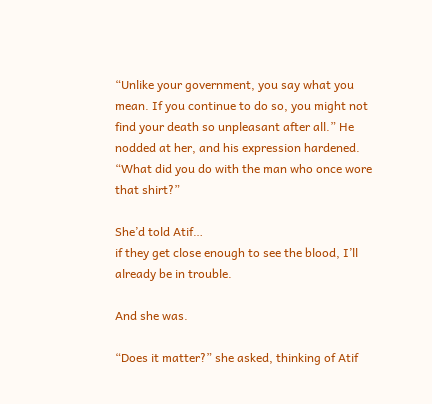“Unlike your government, you say what you mean. If you continue to do so, you might not find your death so unpleasant after all.” He nodded at her, and his expression hardened. “What did you do with the man who once wore that shirt?”

She’d told Atif…
if they get close enough to see the blood, I’ll already be in trouble.

And she was.

“Does it matter?” she asked, thinking of Atif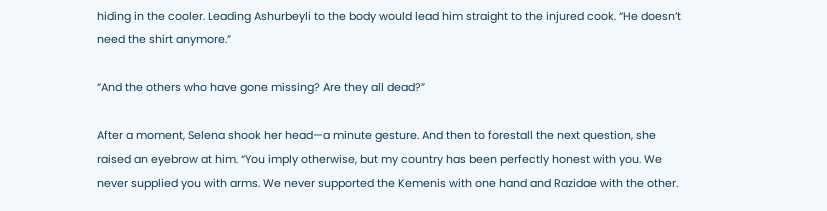hiding in the cooler. Leading Ashurbeyli to the body would lead him straight to the injured cook. “He doesn’t need the shirt anymore.”

“And the others who have gone missing? Are they all dead?”

After a moment, Selena shook her head—a minute gesture. And then to forestall the next question, she raised an eyebrow at him. “You imply otherwise, but my country has been perfectly honest with you. We never supplied you with arms. We never supported the Kemenis with one hand and Razidae with the other.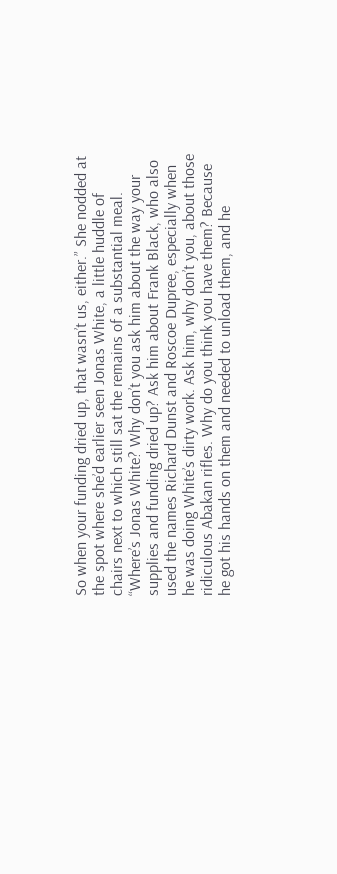So when your funding dried up, that wasn’t us, either.” She nodded at the spot where she’d earlier seen Jonas White, a little huddle of chairs next to which still sat the remains of a substantial meal. “Where’s Jonas White? Why don’t you ask him about the way your supplies and funding dried up? Ask him about Frank Black, who also used the names Richard Dunst and Roscoe Dupree, especially when he was doing White’s dirty work. Ask him, why don’t you, about those ridiculous Abakan rifles. Why do you think you have them? Because he got his hands on them and needed to unload them, and he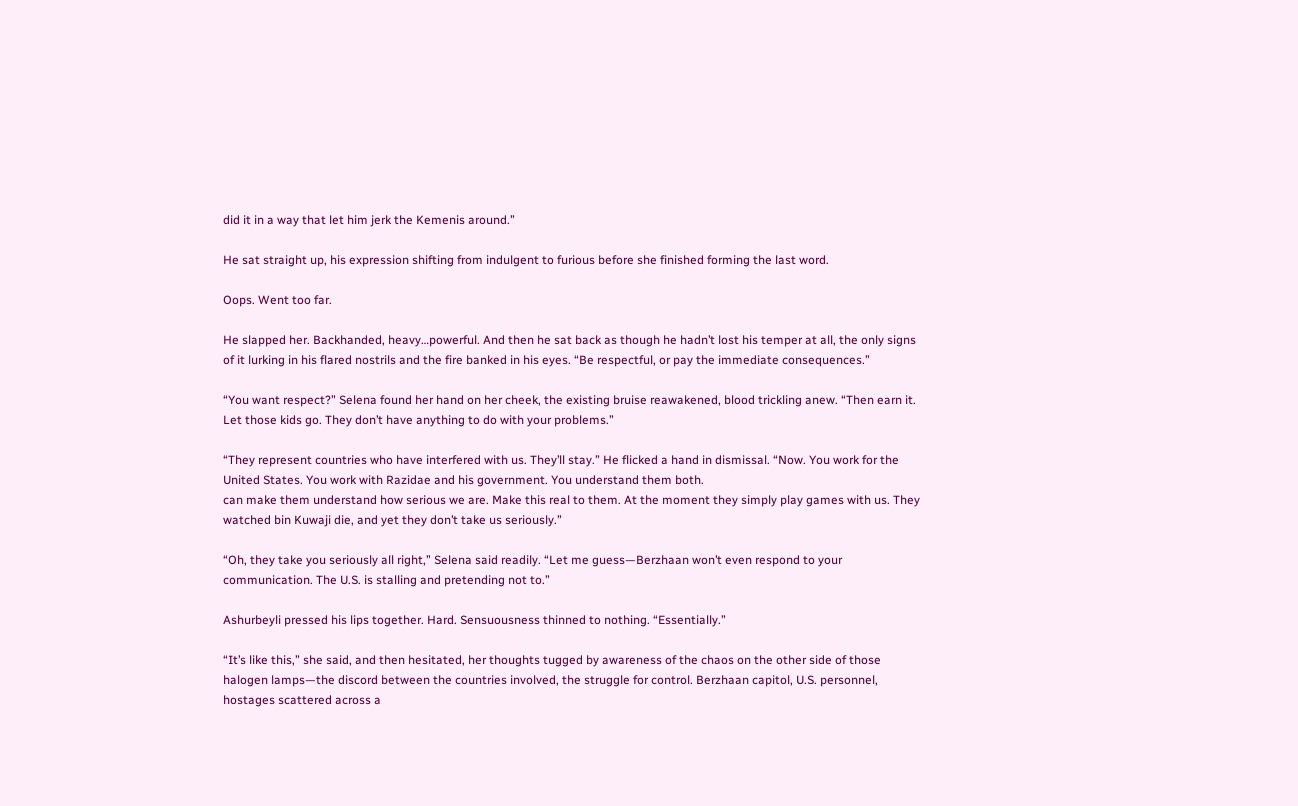did it in a way that let him jerk the Kemenis around.”

He sat straight up, his expression shifting from indulgent to furious before she finished forming the last word.

Oops. Went too far.

He slapped her. Backhanded, heavy…powerful. And then he sat back as though he hadn’t lost his temper at all, the only signs of it lurking in his flared nostrils and the fire banked in his eyes. “Be respectful, or pay the immediate consequences.”

“You want respect?” Selena found her hand on her cheek, the existing bruise reawakened, blood trickling anew. “Then earn it. Let those kids go. They don’t have anything to do with your problems.”

“They represent countries who have interfered with us. They’ll stay.” He flicked a hand in dismissal. “Now. You work for the United States. You work with Razidae and his government. You understand them both.
can make them understand how serious we are. Make this real to them. At the moment they simply play games with us. They watched bin Kuwaji die, and yet they don’t take us seriously.”

“Oh, they take you seriously all right,” Selena said readily. “Let me guess—Berzhaan won’t even respond to your communication. The U.S. is stalling and pretending not to.”

Ashurbeyli pressed his lips together. Hard. Sensuousness thinned to nothing. “Essentially.”

“It’s like this,” she said, and then hesitated, her thoughts tugged by awareness of the chaos on the other side of those halogen lamps—the discord between the countries involved, the struggle for control. Berzhaan capitol, U.S. personnel, hostages scattered across a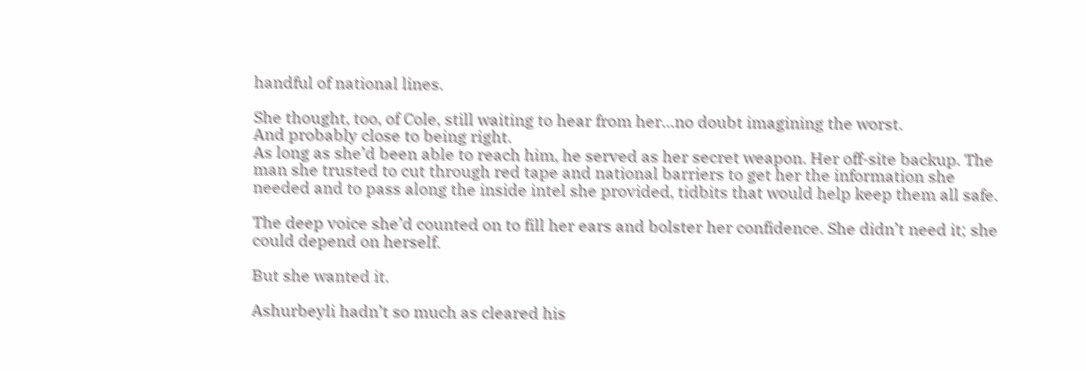handful of national lines.

She thought, too, of Cole, still waiting to hear from her…no doubt imagining the worst.
And probably close to being right.
As long as she’d been able to reach him, he served as her secret weapon. Her off-site backup. The man she trusted to cut through red tape and national barriers to get her the information she needed and to pass along the inside intel she provided, tidbits that would help keep them all safe.

The deep voice she’d counted on to fill her ears and bolster her confidence. She didn’t need it; she could depend on herself.

But she wanted it.

Ashurbeyli hadn’t so much as cleared his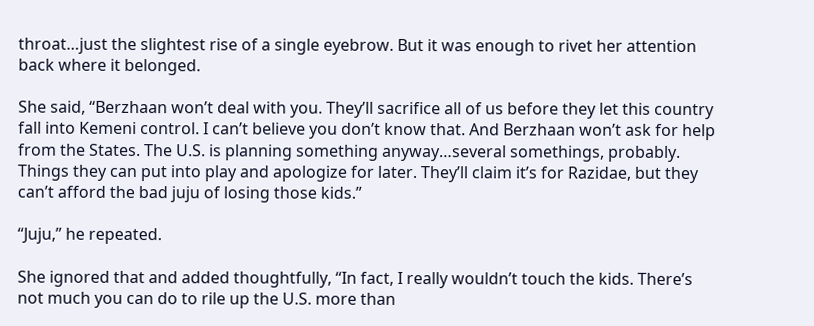throat…just the slightest rise of a single eyebrow. But it was enough to rivet her attention back where it belonged.

She said, “Berzhaan won’t deal with you. They’ll sacrifice all of us before they let this country fall into Kemeni control. I can’t believe you don’t know that. And Berzhaan won’t ask for help from the States. The U.S. is planning something anyway…several somethings, probably. Things they can put into play and apologize for later. They’ll claim it’s for Razidae, but they can’t afford the bad juju of losing those kids.”

“Juju,” he repeated.

She ignored that and added thoughtfully, “In fact, I really wouldn’t touch the kids. There’s not much you can do to rile up the U.S. more than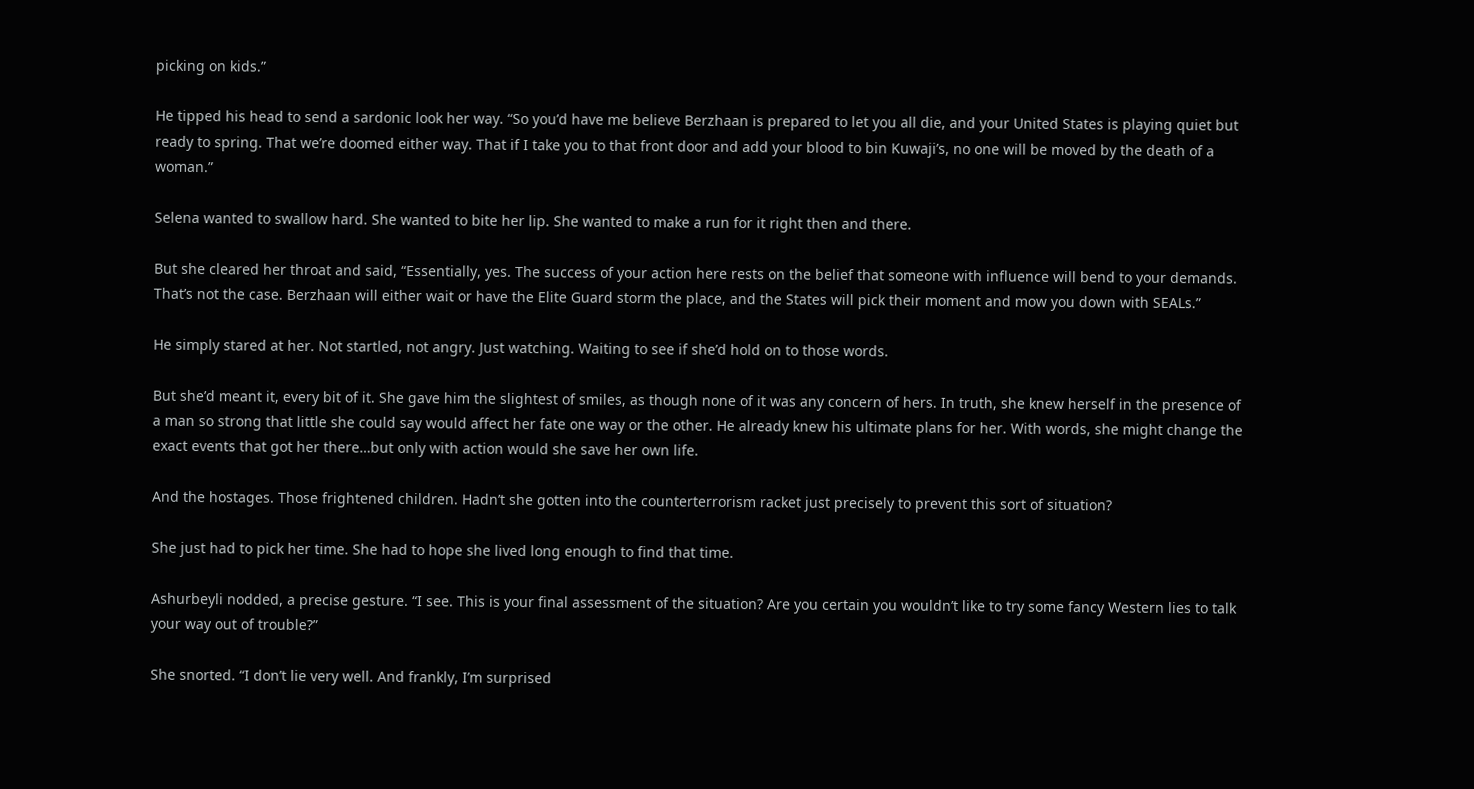picking on kids.”

He tipped his head to send a sardonic look her way. “So you’d have me believe Berzhaan is prepared to let you all die, and your United States is playing quiet but ready to spring. That we’re doomed either way. That if I take you to that front door and add your blood to bin Kuwaji’s, no one will be moved by the death of a woman.”

Selena wanted to swallow hard. She wanted to bite her lip. She wanted to make a run for it right then and there.

But she cleared her throat and said, “Essentially, yes. The success of your action here rests on the belief that someone with influence will bend to your demands. That’s not the case. Berzhaan will either wait or have the Elite Guard storm the place, and the States will pick their moment and mow you down with SEALs.”

He simply stared at her. Not startled, not angry. Just watching. Waiting to see if she’d hold on to those words.

But she’d meant it, every bit of it. She gave him the slightest of smiles, as though none of it was any concern of hers. In truth, she knew herself in the presence of a man so strong that little she could say would affect her fate one way or the other. He already knew his ultimate plans for her. With words, she might change the exact events that got her there…but only with action would she save her own life.

And the hostages. Those frightened children. Hadn’t she gotten into the counterterrorism racket just precisely to prevent this sort of situation?

She just had to pick her time. She had to hope she lived long enough to find that time.

Ashurbeyli nodded, a precise gesture. “I see. This is your final assessment of the situation? Are you certain you wouldn’t like to try some fancy Western lies to talk your way out of trouble?”

She snorted. “I don’t lie very well. And frankly, I’m surprised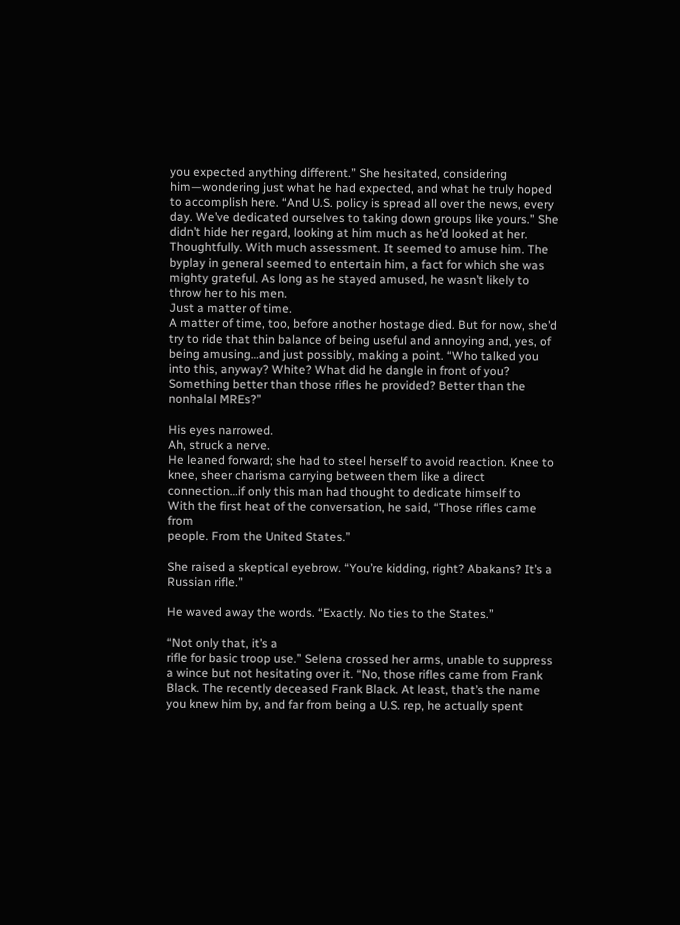you expected anything different.” She hesitated, considering him—wondering just what he had expected, and what he truly hoped to accomplish here. “And U.S. policy is spread all over the news, every day. We’ve dedicated ourselves to taking down groups like yours.” She didn’t hide her regard, looking at him much as he’d looked at her. Thoughtfully. With much assessment. It seemed to amuse him. The byplay in general seemed to entertain him, a fact for which she was mighty grateful. As long as he stayed amused, he wasn’t likely to throw her to his men.
Just a matter of time.
A matter of time, too, before another hostage died. But for now, she’d try to ride that thin balance of being useful and annoying and, yes, of being amusing…and just possibly, making a point. “Who talked you into this, anyway? White? What did he dangle in front of you? Something better than those rifles he provided? Better than the nonhalal MREs?”

His eyes narrowed.
Ah, struck a nerve.
He leaned forward; she had to steel herself to avoid reaction. Knee to knee, sheer charisma carrying between them like a direct connection…if only this man had thought to dedicate himself to
With the first heat of the conversation, he said, “Those rifles came from
people. From the United States.”

She raised a skeptical eyebrow. “You’re kidding, right? Abakans? It’s a Russian rifle.”

He waved away the words. “Exactly. No ties to the States.”

“Not only that, it’s a
rifle for basic troop use.” Selena crossed her arms, unable to suppress a wince but not hesitating over it. “No, those rifles came from Frank Black. The recently deceased Frank Black. At least, that’s the name you knew him by, and far from being a U.S. rep, he actually spent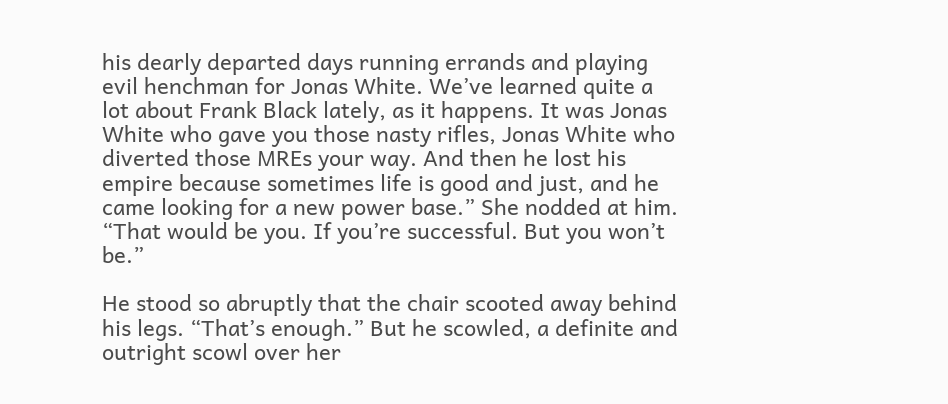his dearly departed days running errands and playing evil henchman for Jonas White. We’ve learned quite a lot about Frank Black lately, as it happens. It was Jonas White who gave you those nasty rifles, Jonas White who diverted those MREs your way. And then he lost his empire because sometimes life is good and just, and he came looking for a new power base.” She nodded at him. “That would be you. If you’re successful. But you won’t be.”

He stood so abruptly that the chair scooted away behind his legs. “That’s enough.” But he scowled, a definite and outright scowl over her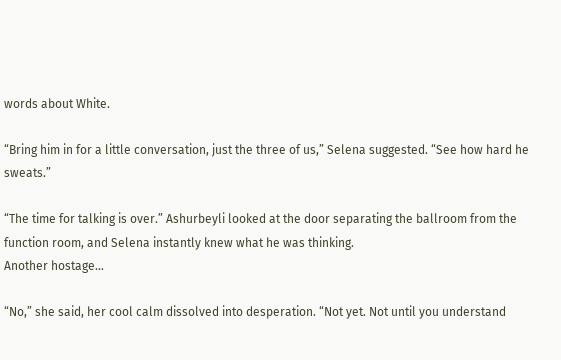words about White.

“Bring him in for a little conversation, just the three of us,” Selena suggested. “See how hard he sweats.”

“The time for talking is over.” Ashurbeyli looked at the door separating the ballroom from the function room, and Selena instantly knew what he was thinking.
Another hostage…

“No,” she said, her cool calm dissolved into desperation. “Not yet. Not until you understand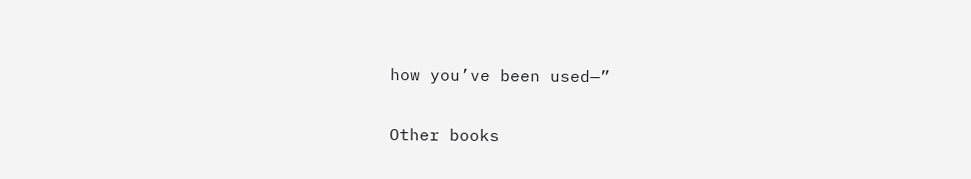how you’ve been used—”

Other books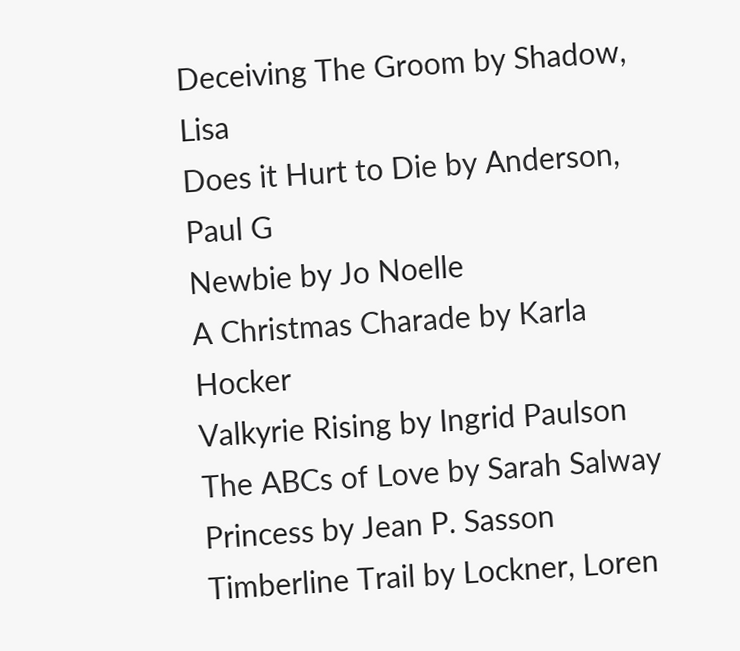Deceiving The Groom by Shadow, Lisa
Does it Hurt to Die by Anderson, Paul G
Newbie by Jo Noelle
A Christmas Charade by Karla Hocker
Valkyrie Rising by Ingrid Paulson
The ABCs of Love by Sarah Salway
Princess by Jean P. Sasson
Timberline Trail by Lockner, Loren